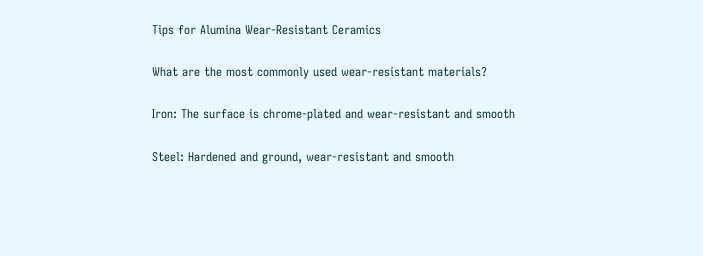Tips for Alumina Wear-Resistant Ceramics

What are the most commonly used wear-resistant materials?

Iron: The surface is chrome-plated and wear-resistant and smooth

Steel: Hardened and ground, wear-resistant and smooth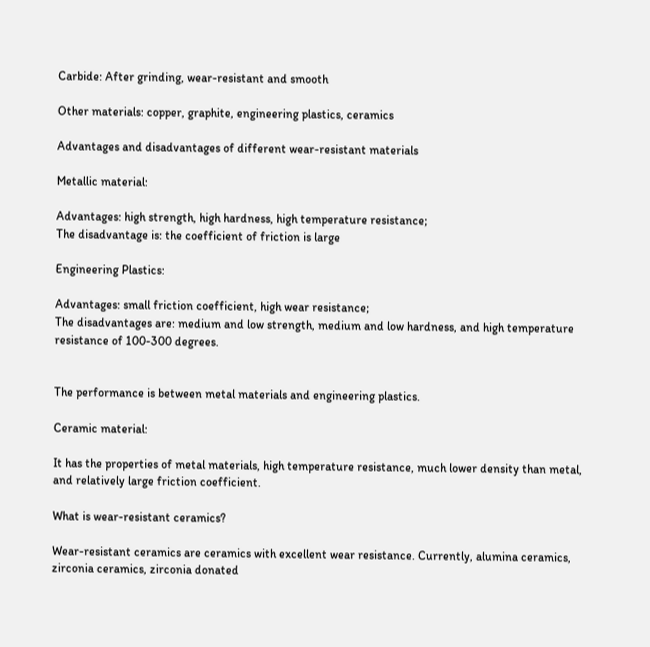Carbide: After grinding, wear-resistant and smooth

Other materials: copper, graphite, engineering plastics, ceramics

Advantages and disadvantages of different wear-resistant materials

Metallic material:

Advantages: high strength, high hardness, high temperature resistance;
The disadvantage is: the coefficient of friction is large

Engineering Plastics:

Advantages: small friction coefficient, high wear resistance;
The disadvantages are: medium and low strength, medium and low hardness, and high temperature resistance of 100-300 degrees.


The performance is between metal materials and engineering plastics.

Ceramic material:

It has the properties of metal materials, high temperature resistance, much lower density than metal, and relatively large friction coefficient.

What is wear-resistant ceramics?

Wear-resistant ceramics are ceramics with excellent wear resistance. Currently, alumina ceramics, zirconia ceramics, zirconia donated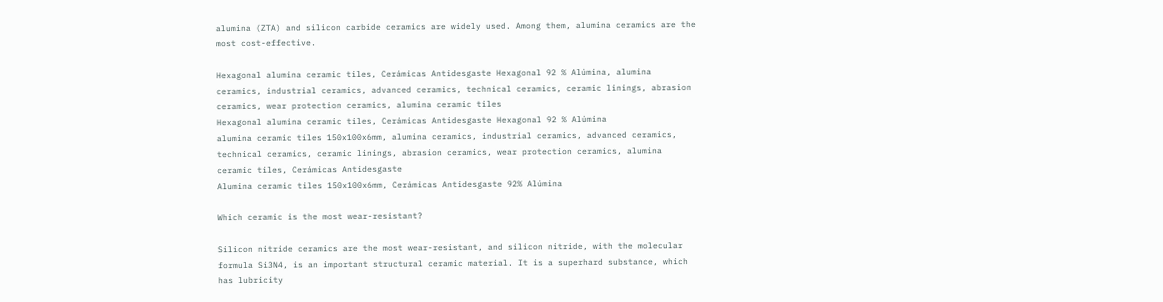alumina (ZTA) and silicon carbide ceramics are widely used. Among them, alumina ceramics are the most cost-effective.

Hexagonal alumina ceramic tiles, Cerámicas Antidesgaste Hexagonal 92 % Alúmina, alumina ceramics, industrial ceramics, advanced ceramics, technical ceramics, ceramic linings, abrasion ceramics, wear protection ceramics, alumina ceramic tiles
Hexagonal alumina ceramic tiles, Cerámicas Antidesgaste Hexagonal 92 % Alúmina
alumina ceramic tiles 150x100x6mm, alumina ceramics, industrial ceramics, advanced ceramics, technical ceramics, ceramic linings, abrasion ceramics, wear protection ceramics, alumina ceramic tiles, Cerámicas Antidesgaste
Alumina ceramic tiles 150x100x6mm, Cerámicas Antidesgaste 92% Alúmina

Which ceramic is the most wear-resistant?

Silicon nitride ceramics are the most wear-resistant, and silicon nitride, with the molecular formula Si3N4, is an important structural ceramic material. It is a superhard substance, which has lubricity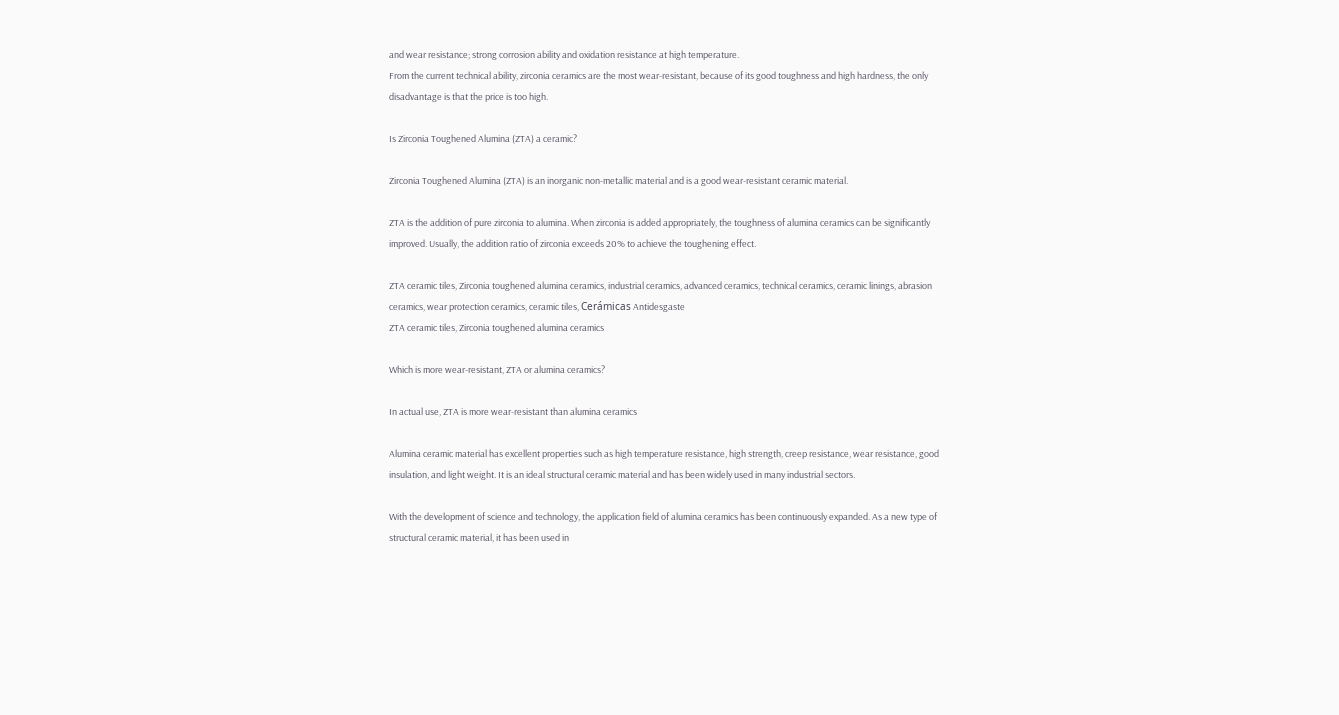and wear resistance; strong corrosion ability and oxidation resistance at high temperature.
From the current technical ability, zirconia ceramics are the most wear-resistant, because of its good toughness and high hardness, the only disadvantage is that the price is too high.

Is Zirconia Toughened Alumina (ZTA) a ceramic?

Zirconia Toughened Alumina (ZTA) is an inorganic non-metallic material and is a good wear-resistant ceramic material.

ZTA is the addition of pure zirconia to alumina. When zirconia is added appropriately, the toughness of alumina ceramics can be significantly improved. Usually, the addition ratio of zirconia exceeds 20% to achieve the toughening effect.

ZTA ceramic tiles, Zirconia toughened alumina ceramics, industrial ceramics, advanced ceramics, technical ceramics, ceramic linings, abrasion ceramics, wear protection ceramics, ceramic tiles, Cerámicas Antidesgaste
ZTA ceramic tiles, Zirconia toughened alumina ceramics

Which is more wear-resistant, ZTA or alumina ceramics?

In actual use, ZTA is more wear-resistant than alumina ceramics

Alumina ceramic material has excellent properties such as high temperature resistance, high strength, creep resistance, wear resistance, good insulation, and light weight. It is an ideal structural ceramic material and has been widely used in many industrial sectors.

With the development of science and technology, the application field of alumina ceramics has been continuously expanded. As a new type of structural ceramic material, it has been used in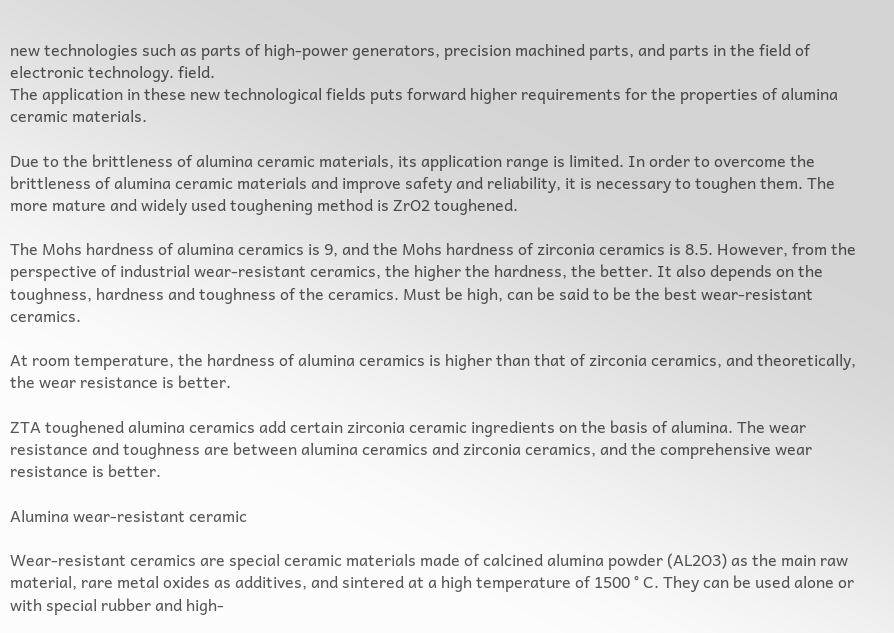new technologies such as parts of high-power generators, precision machined parts, and parts in the field of electronic technology. field.
The application in these new technological fields puts forward higher requirements for the properties of alumina ceramic materials.

Due to the brittleness of alumina ceramic materials, its application range is limited. In order to overcome the brittleness of alumina ceramic materials and improve safety and reliability, it is necessary to toughen them. The more mature and widely used toughening method is ZrO2 toughened.

The Mohs hardness of alumina ceramics is 9, and the Mohs hardness of zirconia ceramics is 8.5. However, from the perspective of industrial wear-resistant ceramics, the higher the hardness, the better. It also depends on the toughness, hardness and toughness of the ceramics. Must be high, can be said to be the best wear-resistant ceramics.

At room temperature, the hardness of alumina ceramics is higher than that of zirconia ceramics, and theoretically, the wear resistance is better.

ZTA toughened alumina ceramics add certain zirconia ceramic ingredients on the basis of alumina. The wear resistance and toughness are between alumina ceramics and zirconia ceramics, and the comprehensive wear resistance is better.

Alumina wear-resistant ceramic

Wear-resistant ceramics are special ceramic materials made of calcined alumina powder (AL2O3) as the main raw material, rare metal oxides as additives, and sintered at a high temperature of 1500 ° C. They can be used alone or with special rubber and high-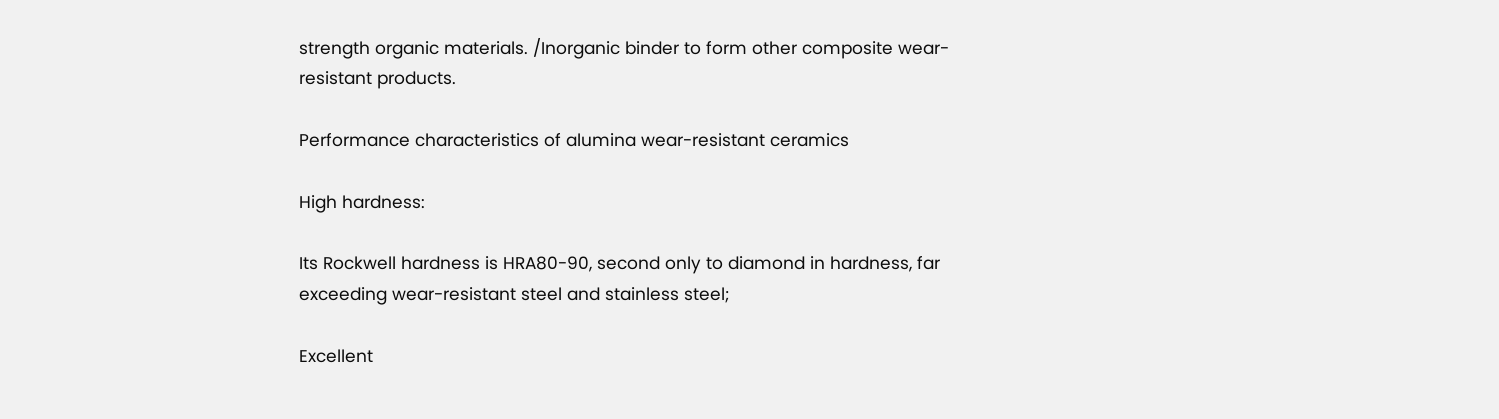strength organic materials. /Inorganic binder to form other composite wear-resistant products.

Performance characteristics of alumina wear-resistant ceramics

High hardness:

Its Rockwell hardness is HRA80-90, second only to diamond in hardness, far exceeding wear-resistant steel and stainless steel;

Excellent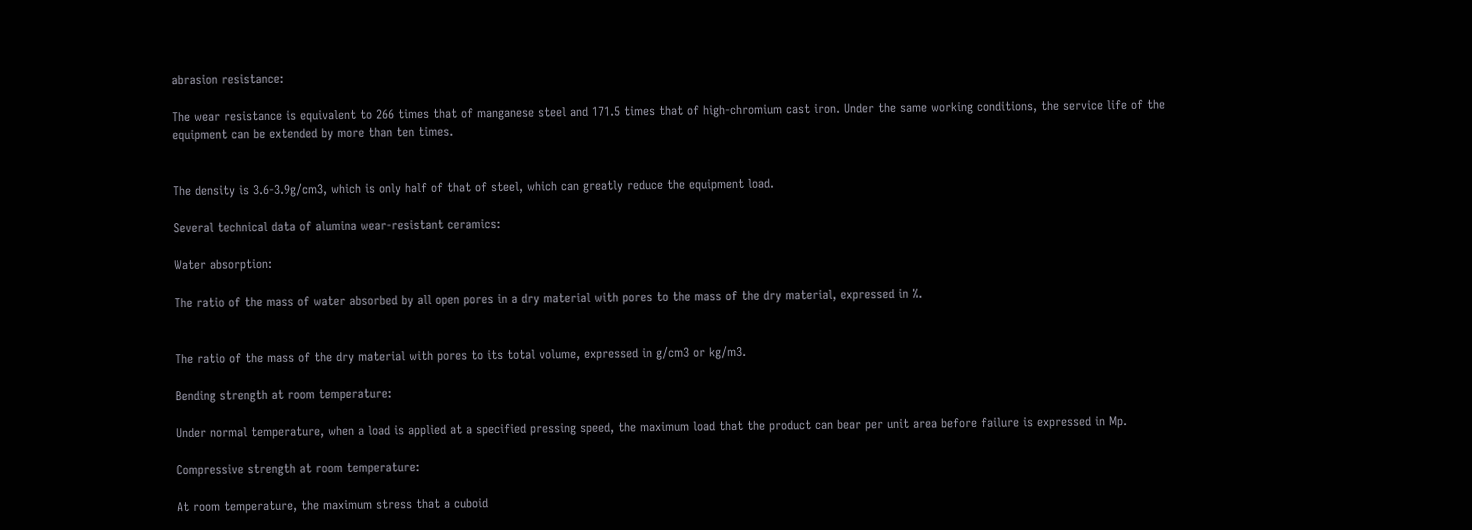abrasion resistance:

The wear resistance is equivalent to 266 times that of manganese steel and 171.5 times that of high-chromium cast iron. Under the same working conditions, the service life of the equipment can be extended by more than ten times.


The density is 3.6-3.9g/cm3, which is only half of that of steel, which can greatly reduce the equipment load.

Several technical data of alumina wear-resistant ceramics:

Water absorption:

The ratio of the mass of water absorbed by all open pores in a dry material with pores to the mass of the dry material, expressed in %.


The ratio of the mass of the dry material with pores to its total volume, expressed in g/cm3 or kg/m3.

Bending strength at room temperature:

Under normal temperature, when a load is applied at a specified pressing speed, the maximum load that the product can bear per unit area before failure is expressed in Mp.

Compressive strength at room temperature:

At room temperature, the maximum stress that a cuboid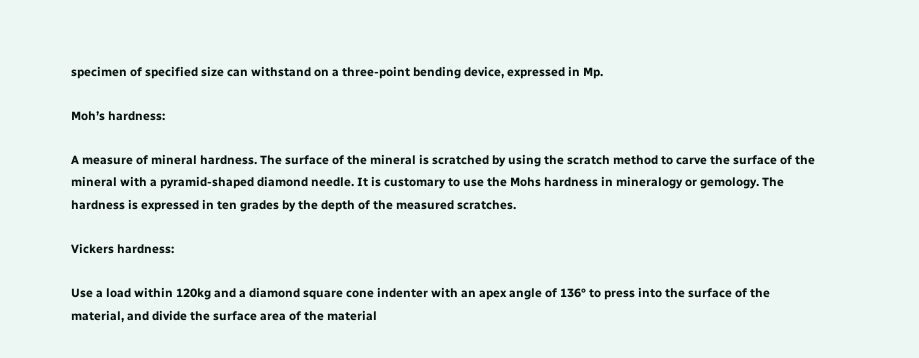specimen of specified size can withstand on a three-point bending device, expressed in Mp.

Moh’s hardness:

A measure of mineral hardness. The surface of the mineral is scratched by using the scratch method to carve the surface of the mineral with a pyramid-shaped diamond needle. It is customary to use the Mohs hardness in mineralogy or gemology. The hardness is expressed in ten grades by the depth of the measured scratches.

Vickers hardness:

Use a load within 120kg and a diamond square cone indenter with an apex angle of 136° to press into the surface of the material, and divide the surface area of the material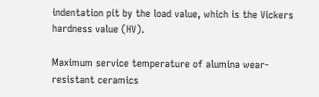indentation pit by the load value, which is the Vickers hardness value (HV).

Maximum service temperature of alumina wear-resistant ceramics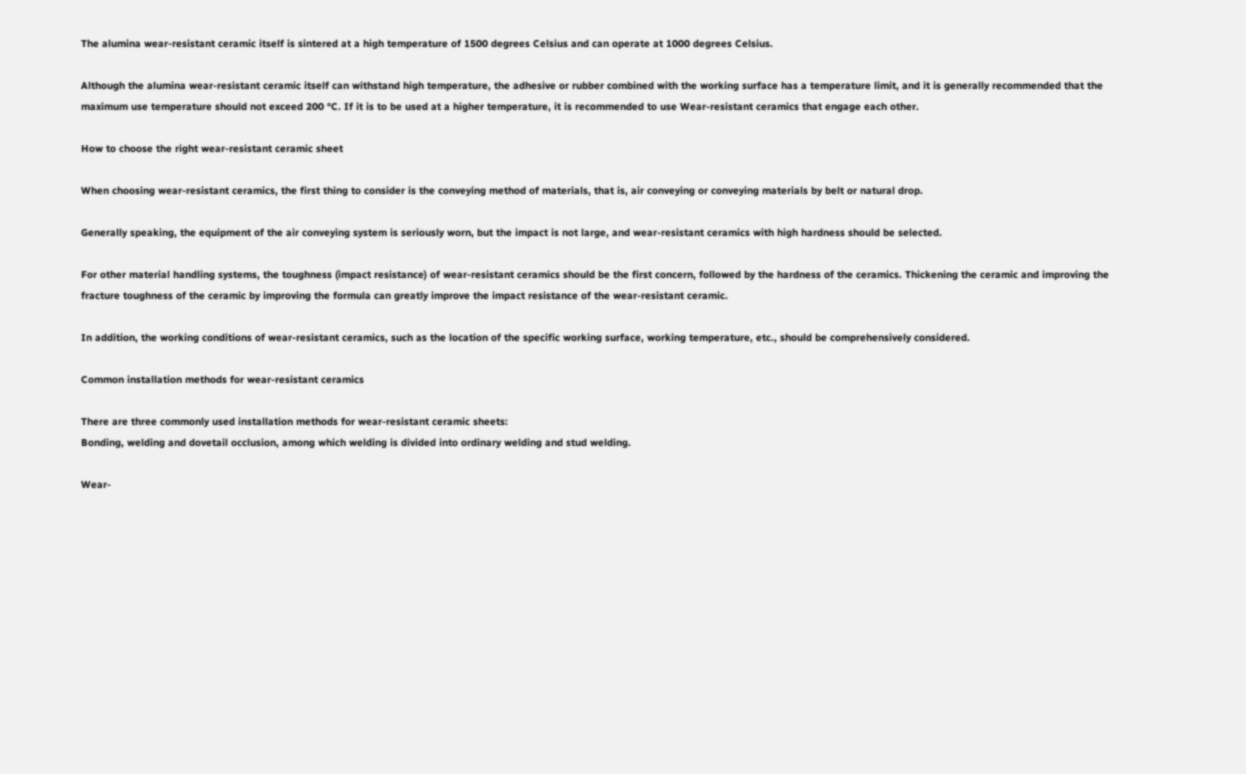The alumina wear-resistant ceramic itself is sintered at a high temperature of 1500 degrees Celsius and can operate at 1000 degrees Celsius.

Although the alumina wear-resistant ceramic itself can withstand high temperature, the adhesive or rubber combined with the working surface has a temperature limit, and it is generally recommended that the maximum use temperature should not exceed 200 °C. If it is to be used at a higher temperature, it is recommended to use Wear-resistant ceramics that engage each other.

How to choose the right wear-resistant ceramic sheet

When choosing wear-resistant ceramics, the first thing to consider is the conveying method of materials, that is, air conveying or conveying materials by belt or natural drop.

Generally speaking, the equipment of the air conveying system is seriously worn, but the impact is not large, and wear-resistant ceramics with high hardness should be selected.

For other material handling systems, the toughness (impact resistance) of wear-resistant ceramics should be the first concern, followed by the hardness of the ceramics. Thickening the ceramic and improving the fracture toughness of the ceramic by improving the formula can greatly improve the impact resistance of the wear-resistant ceramic.

In addition, the working conditions of wear-resistant ceramics, such as the location of the specific working surface, working temperature, etc., should be comprehensively considered.

Common installation methods for wear-resistant ceramics

There are three commonly used installation methods for wear-resistant ceramic sheets:
Bonding, welding and dovetail occlusion, among which welding is divided into ordinary welding and stud welding.

Wear-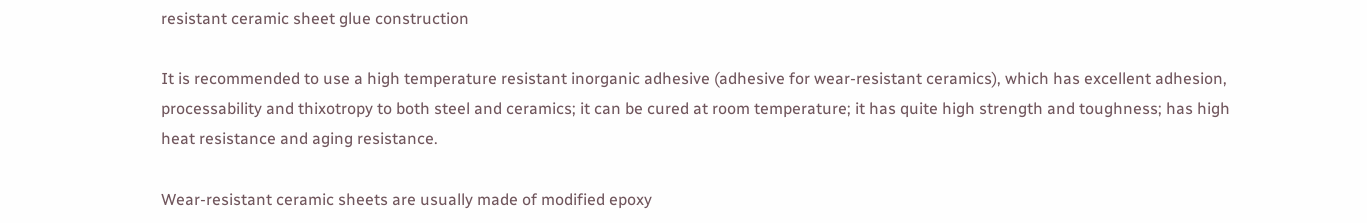resistant ceramic sheet glue construction

It is recommended to use a high temperature resistant inorganic adhesive (adhesive for wear-resistant ceramics), which has excellent adhesion, processability and thixotropy to both steel and ceramics; it can be cured at room temperature; it has quite high strength and toughness; has high heat resistance and aging resistance.

Wear-resistant ceramic sheets are usually made of modified epoxy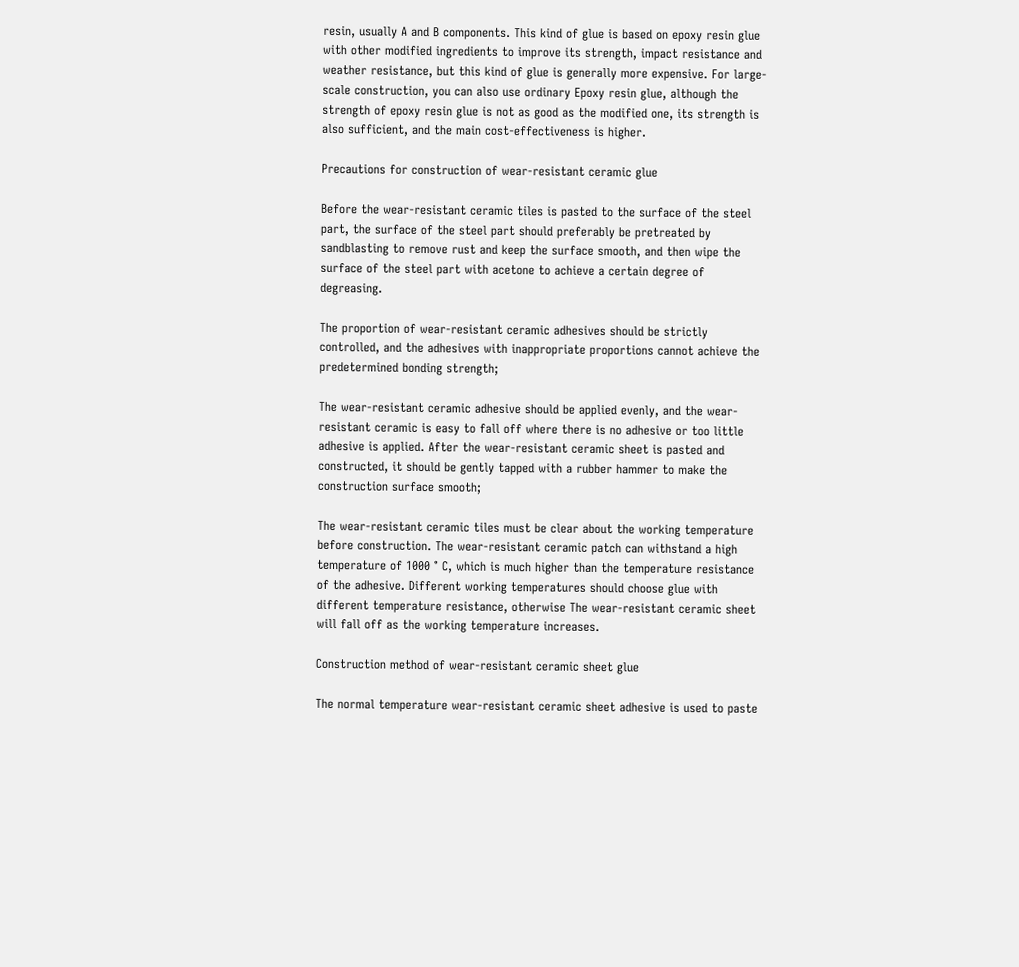resin, usually A and B components. This kind of glue is based on epoxy resin glue with other modified ingredients to improve its strength, impact resistance and weather resistance, but this kind of glue is generally more expensive. For large-scale construction, you can also use ordinary Epoxy resin glue, although the strength of epoxy resin glue is not as good as the modified one, its strength is also sufficient, and the main cost-effectiveness is higher.

Precautions for construction of wear-resistant ceramic glue

Before the wear-resistant ceramic tiles is pasted to the surface of the steel part, the surface of the steel part should preferably be pretreated by sandblasting to remove rust and keep the surface smooth, and then wipe the surface of the steel part with acetone to achieve a certain degree of degreasing.

The proportion of wear-resistant ceramic adhesives should be strictly controlled, and the adhesives with inappropriate proportions cannot achieve the predetermined bonding strength;

The wear-resistant ceramic adhesive should be applied evenly, and the wear-resistant ceramic is easy to fall off where there is no adhesive or too little adhesive is applied. After the wear-resistant ceramic sheet is pasted and constructed, it should be gently tapped with a rubber hammer to make the construction surface smooth;

The wear-resistant ceramic tiles must be clear about the working temperature before construction. The wear-resistant ceramic patch can withstand a high temperature of 1000 ° C, which is much higher than the temperature resistance of the adhesive. Different working temperatures should choose glue with different temperature resistance, otherwise The wear-resistant ceramic sheet will fall off as the working temperature increases.

Construction method of wear-resistant ceramic sheet glue

The normal temperature wear-resistant ceramic sheet adhesive is used to paste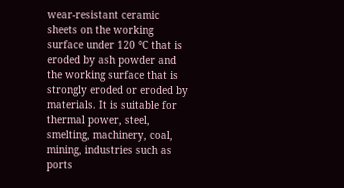wear-resistant ceramic sheets on the working surface under 120 ℃ that is eroded by ash powder and the working surface that is strongly eroded or eroded by materials. It is suitable for thermal power, steel, smelting, machinery, coal, mining, industries such as ports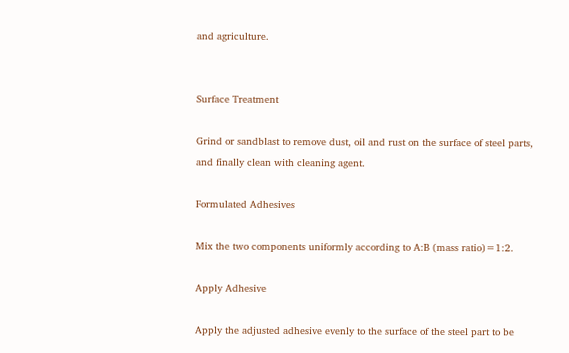and agriculture.


Surface Treatment

Grind or sandblast to remove dust, oil and rust on the surface of steel parts, and finally clean with cleaning agent.

Formulated Adhesives

Mix the two components uniformly according to A:B (mass ratio)=1:2.

Apply Adhesive

Apply the adjusted adhesive evenly to the surface of the steel part to be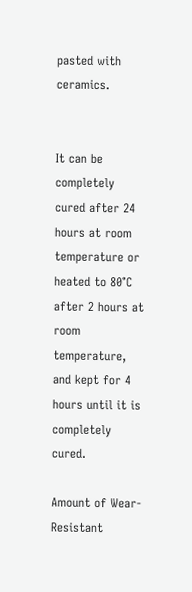pasted with ceramics.


It can be completely cured after 24 hours at room temperature or heated to 80°C after 2 hours at room temperature, and kept for 4 hours until it is completely cured.

Amount of Wear-Resistant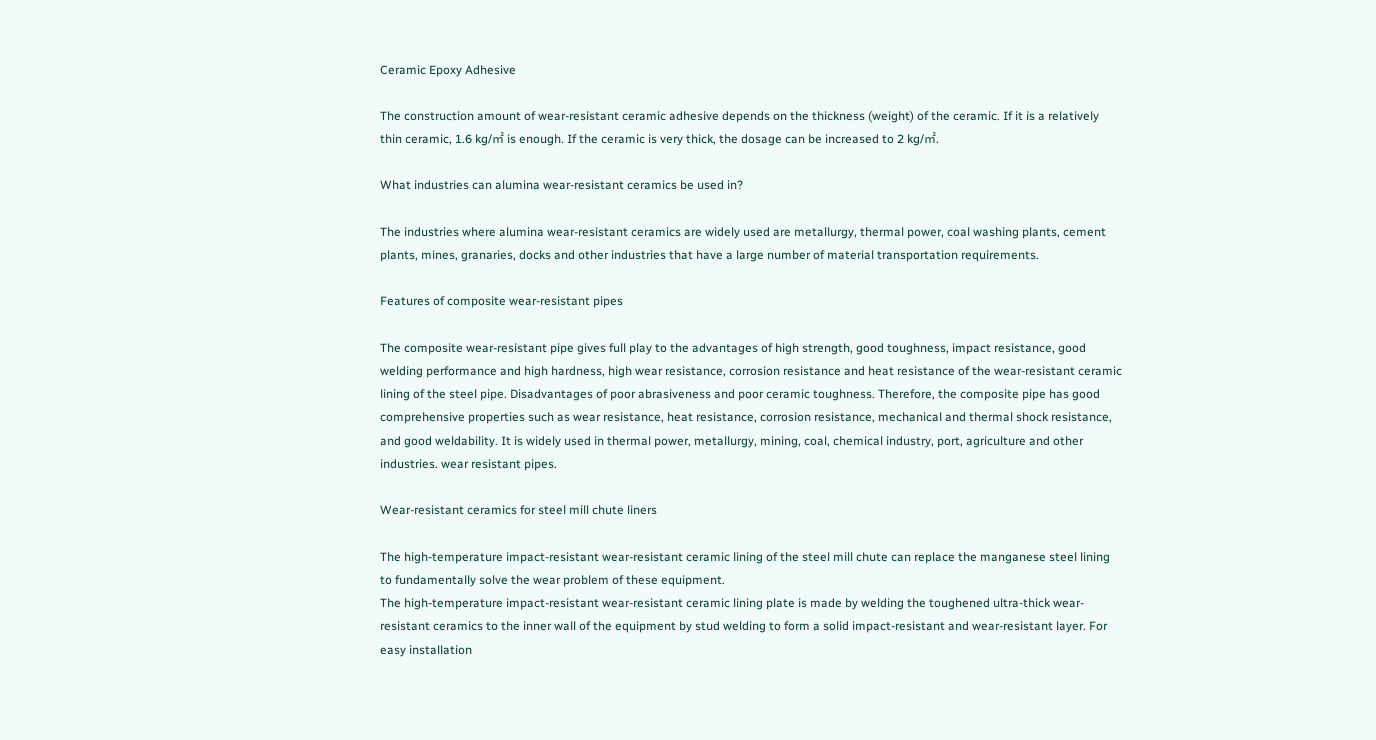Ceramic Epoxy Adhesive

The construction amount of wear-resistant ceramic adhesive depends on the thickness (weight) of the ceramic. If it is a relatively thin ceramic, 1.6 kg/㎡ is enough. If the ceramic is very thick, the dosage can be increased to 2 kg/㎡.

What industries can alumina wear-resistant ceramics be used in?

The industries where alumina wear-resistant ceramics are widely used are metallurgy, thermal power, coal washing plants, cement plants, mines, granaries, docks and other industries that have a large number of material transportation requirements.

Features of composite wear-resistant pipes

The composite wear-resistant pipe gives full play to the advantages of high strength, good toughness, impact resistance, good welding performance and high hardness, high wear resistance, corrosion resistance and heat resistance of the wear-resistant ceramic lining of the steel pipe. Disadvantages of poor abrasiveness and poor ceramic toughness. Therefore, the composite pipe has good comprehensive properties such as wear resistance, heat resistance, corrosion resistance, mechanical and thermal shock resistance, and good weldability. It is widely used in thermal power, metallurgy, mining, coal, chemical industry, port, agriculture and other industries. wear resistant pipes.

Wear-resistant ceramics for steel mill chute liners

The high-temperature impact-resistant wear-resistant ceramic lining of the steel mill chute can replace the manganese steel lining to fundamentally solve the wear problem of these equipment.
The high-temperature impact-resistant wear-resistant ceramic lining plate is made by welding the toughened ultra-thick wear-resistant ceramics to the inner wall of the equipment by stud welding to form a solid impact-resistant and wear-resistant layer. For easy installation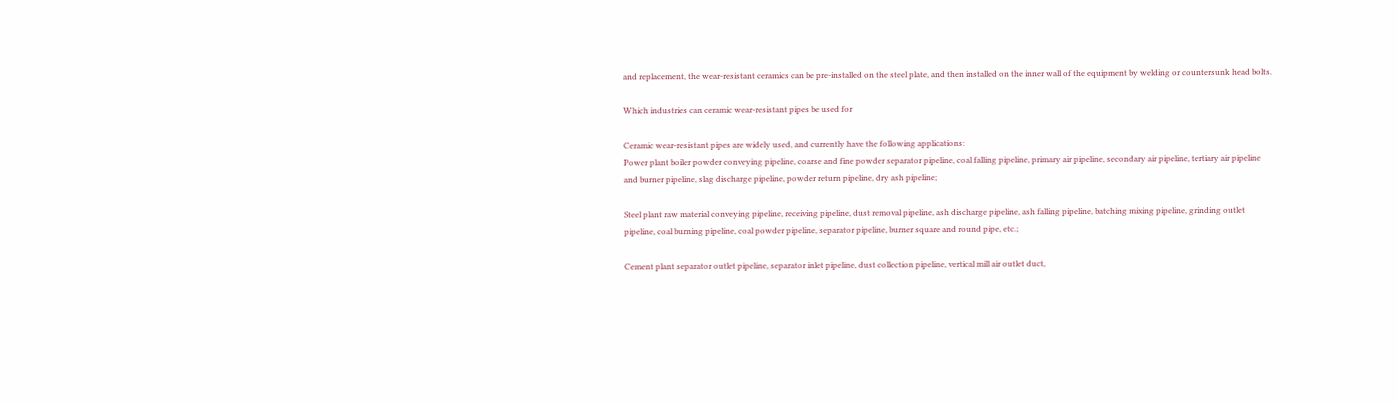and replacement, the wear-resistant ceramics can be pre-installed on the steel plate, and then installed on the inner wall of the equipment by welding or countersunk head bolts.

Which industries can ceramic wear-resistant pipes be used for

Ceramic wear-resistant pipes are widely used, and currently have the following applications:
Power plant boiler powder conveying pipeline, coarse and fine powder separator pipeline, coal falling pipeline, primary air pipeline, secondary air pipeline, tertiary air pipeline and burner pipeline, slag discharge pipeline, powder return pipeline, dry ash pipeline;

Steel plant raw material conveying pipeline, receiving pipeline, dust removal pipeline, ash discharge pipeline, ash falling pipeline, batching mixing pipeline, grinding outlet pipeline, coal burning pipeline, coal powder pipeline, separator pipeline, burner square and round pipe, etc.;

Cement plant separator outlet pipeline, separator inlet pipeline, dust collection pipeline, vertical mill air outlet duct,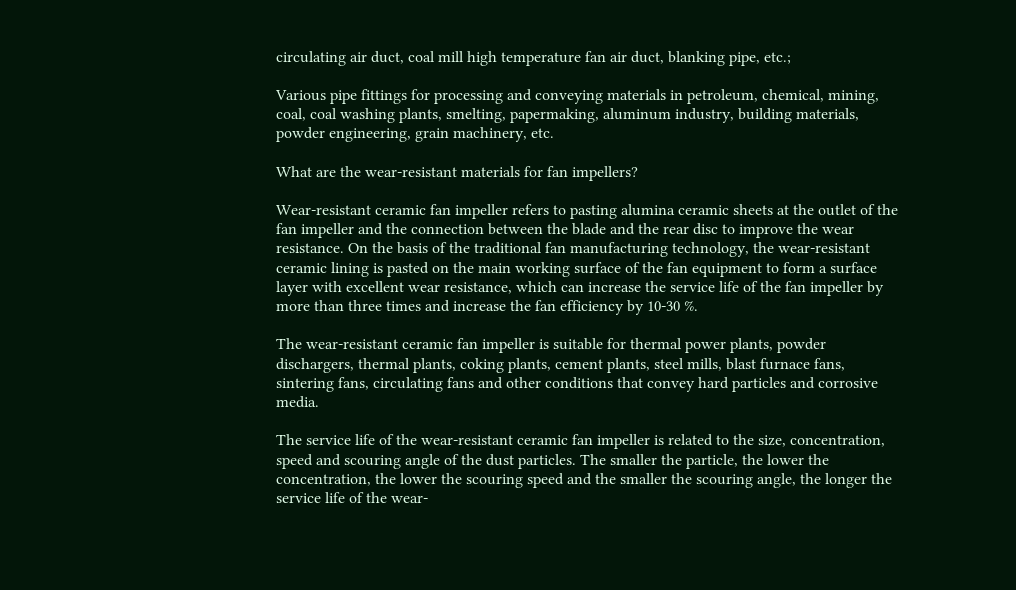circulating air duct, coal mill high temperature fan air duct, blanking pipe, etc.;

Various pipe fittings for processing and conveying materials in petroleum, chemical, mining, coal, coal washing plants, smelting, papermaking, aluminum industry, building materials, powder engineering, grain machinery, etc.

What are the wear-resistant materials for fan impellers?

Wear-resistant ceramic fan impeller refers to pasting alumina ceramic sheets at the outlet of the fan impeller and the connection between the blade and the rear disc to improve the wear resistance. On the basis of the traditional fan manufacturing technology, the wear-resistant ceramic lining is pasted on the main working surface of the fan equipment to form a surface layer with excellent wear resistance, which can increase the service life of the fan impeller by more than three times and increase the fan efficiency by 10-30 %.

The wear-resistant ceramic fan impeller is suitable for thermal power plants, powder dischargers, thermal plants, coking plants, cement plants, steel mills, blast furnace fans, sintering fans, circulating fans and other conditions that convey hard particles and corrosive media.

The service life of the wear-resistant ceramic fan impeller is related to the size, concentration, speed and scouring angle of the dust particles. The smaller the particle, the lower the concentration, the lower the scouring speed and the smaller the scouring angle, the longer the service life of the wear-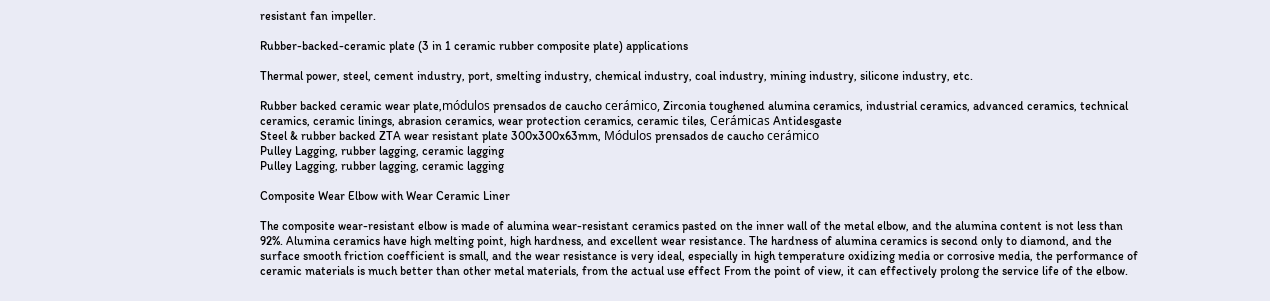resistant fan impeller.

Rubber-backed-ceramic plate (3 in 1 ceramic rubber composite plate) applications

Thermal power, steel, cement industry, port, smelting industry, chemical industry, coal industry, mining industry, silicone industry, etc.

Rubber backed ceramic wear plate,módulos prensados de caucho cerámico, Zirconia toughened alumina ceramics, industrial ceramics, advanced ceramics, technical ceramics, ceramic linings, abrasion ceramics, wear protection ceramics, ceramic tiles, Cerámicas Antidesgaste
Steel & rubber backed ZTA wear resistant plate 300x300x63mm, Módulos prensados de caucho cerámico
Pulley Lagging, rubber lagging, ceramic lagging
Pulley Lagging, rubber lagging, ceramic lagging

Composite Wear Elbow with Wear Ceramic Liner

The composite wear-resistant elbow is made of alumina wear-resistant ceramics pasted on the inner wall of the metal elbow, and the alumina content is not less than 92%. Alumina ceramics have high melting point, high hardness, and excellent wear resistance. The hardness of alumina ceramics is second only to diamond, and the surface smooth friction coefficient is small, and the wear resistance is very ideal, especially in high temperature oxidizing media or corrosive media, the performance of ceramic materials is much better than other metal materials, from the actual use effect From the point of view, it can effectively prolong the service life of the elbow.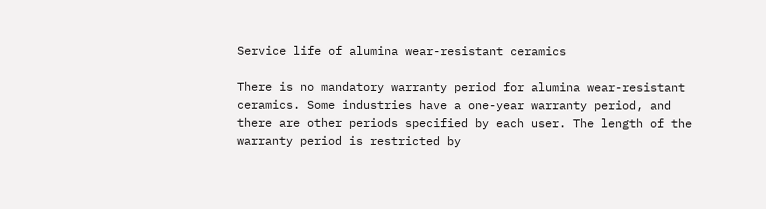Service life of alumina wear-resistant ceramics

There is no mandatory warranty period for alumina wear-resistant ceramics. Some industries have a one-year warranty period, and there are other periods specified by each user. The length of the warranty period is restricted by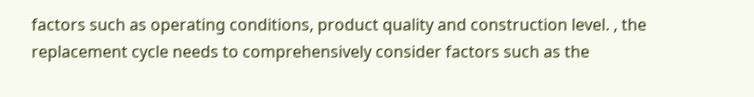factors such as operating conditions, product quality and construction level. , the replacement cycle needs to comprehensively consider factors such as the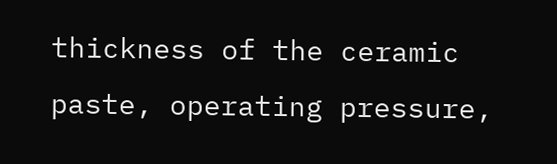thickness of the ceramic paste, operating pressure,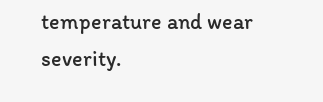temperature and wear severity.